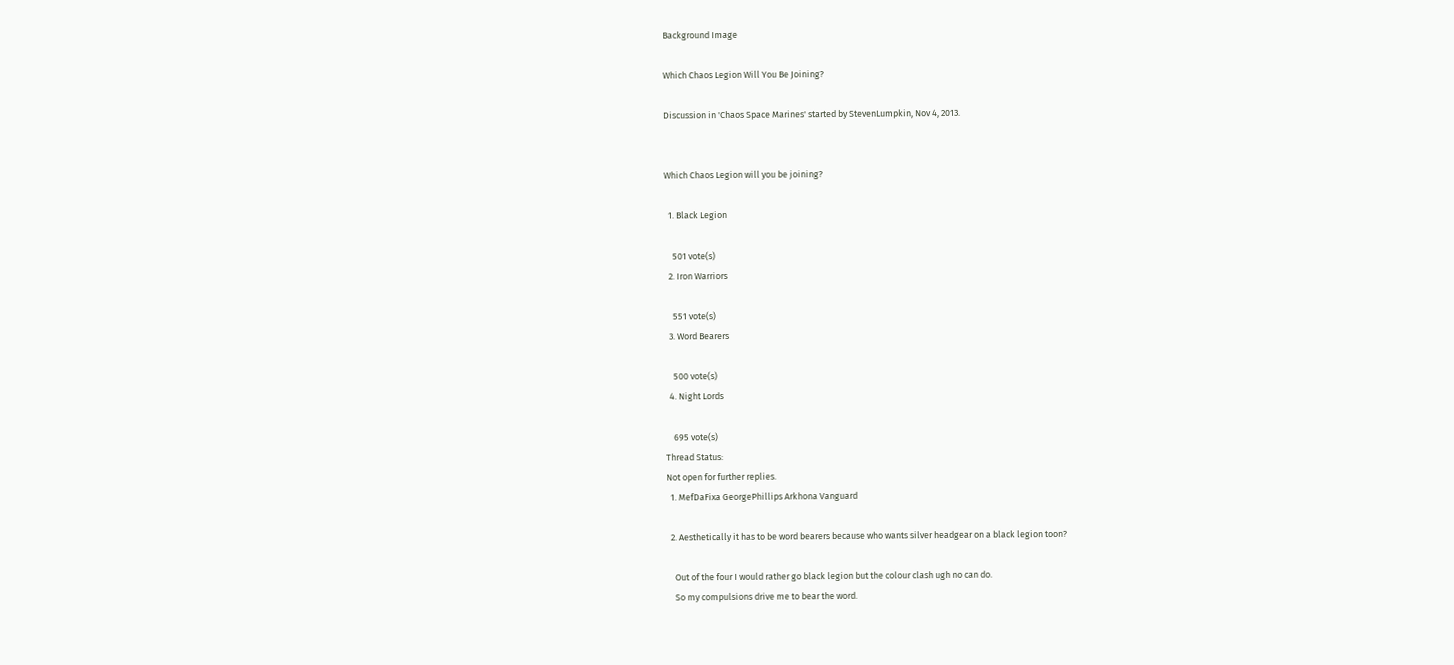Background Image

Which Chaos Legion Will You Be Joining?

Discussion in 'Chaos Space Marines' started by StevenLumpkin, Nov 4, 2013.


Which Chaos Legion will you be joining?

  1. Black Legion

    501 vote(s)
  2. Iron Warriors

    551 vote(s)
  3. Word Bearers

    500 vote(s)
  4. Night Lords

    695 vote(s)
Thread Status:
Not open for further replies.
  1. MefDaFixa GeorgePhillips Arkhona Vanguard

  2. Aesthetically it has to be word bearers because who wants silver headgear on a black legion toon?

    Out of the four I would rather go black legion but the colour clash ugh no can do.
    So my compulsions drive me to bear the word.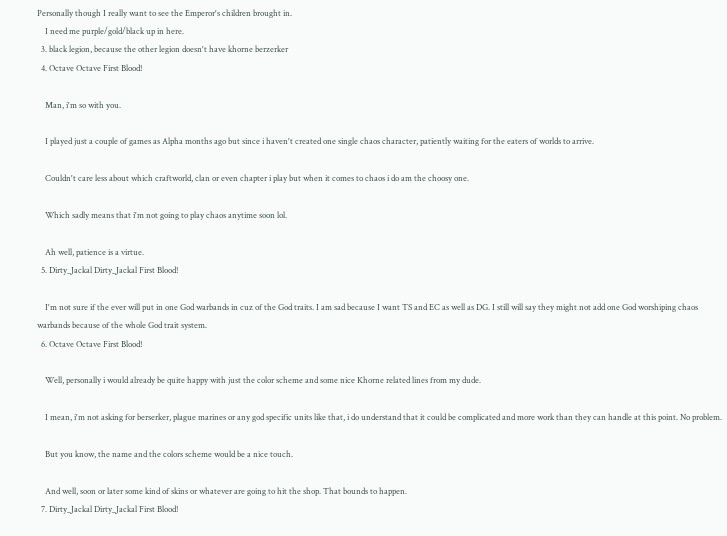Personally though I really want to see the Emperor's children brought in.
    I need me purple/gold/black up in here.
  3. black legion, because the other legion doesn't have khorne berzerker
  4. Octave Octave First Blood!

    Man, i'm so with you.

    I played just a couple of games as Alpha months ago but since i haven't created one single chaos character, patiently waiting for the eaters of worlds to arrive.

    Couldn't care less about which craftworld, clan or even chapter i play but when it comes to chaos i do am the choosy one.

    Which sadly means that i'm not going to play chaos anytime soon lol.

    Ah well, patience is a virtue.
  5. Dirty_Jackal Dirty_Jackal First Blood!

    I'm not sure if the ever will put in one God warbands in cuz of the God traits. I am sad because I want TS and EC as well as DG. I still will say they might not add one God worshiping chaos warbands because of the whole God trait system.
  6. Octave Octave First Blood!

    Well, personally i would already be quite happy with just the color scheme and some nice Khorne related lines from my dude.

    I mean, i'm not asking for berserker, plague marines or any god specific units like that, i do understand that it could be complicated and more work than they can handle at this point. No problem.

    But you know, the name and the colors scheme would be a nice touch.

    And well, soon or later some kind of skins or whatever are going to hit the shop. That bounds to happen.
  7. Dirty_Jackal Dirty_Jackal First Blood!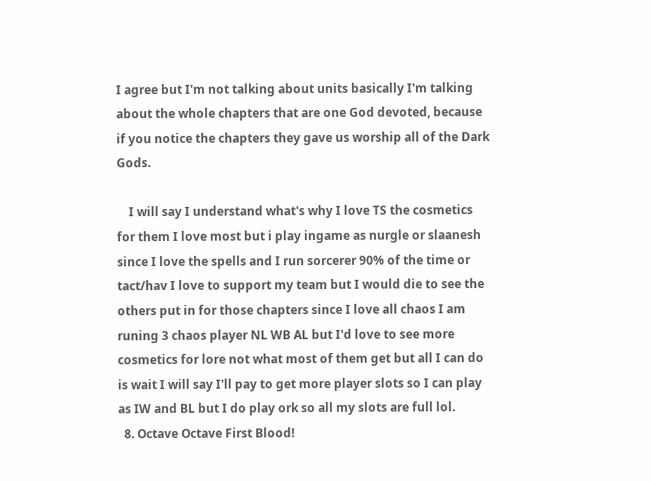I agree but I'm not talking about units basically I'm talking about the whole chapters that are one God devoted, because if you notice the chapters they gave us worship all of the Dark Gods.

    I will say I understand what's why I love TS the cosmetics for them I love most but i play ingame as nurgle or slaanesh since I love the spells and I run sorcerer 90% of the time or tact/hav I love to support my team but I would die to see the others put in for those chapters since I love all chaos I am runing 3 chaos player NL WB AL but I'd love to see more cosmetics for lore not what most of them get but all I can do is wait I will say I'll pay to get more player slots so I can play as IW and BL but I do play ork so all my slots are full lol.
  8. Octave Octave First Blood!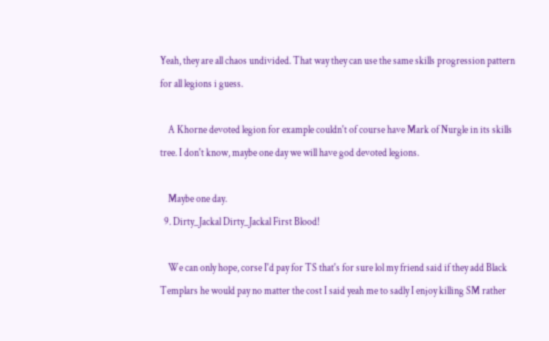Yeah, they are all chaos undivided. That way they can use the same skills progression pattern for all legions i guess.

    A Khorne devoted legion for example couldn't of course have Mark of Nurgle in its skills tree. I don't know, maybe one day we will have god devoted legions.

    Maybe one day.
  9. Dirty_Jackal Dirty_Jackal First Blood!

    We can only hope, corse I'd pay for TS that's for sure lol my friend said if they add Black Templars he would pay no matter the cost I said yeah me to sadly I enjoy killing SM rather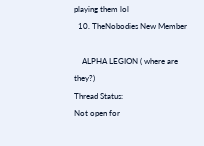playing them lol
  10. TheNobodies New Member

    ALPHA LEGION ( where are they?)
Thread Status:
Not open for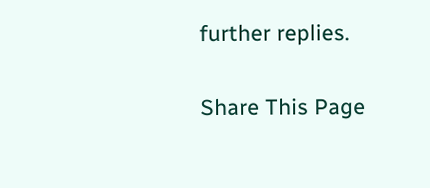further replies.

Share This Page